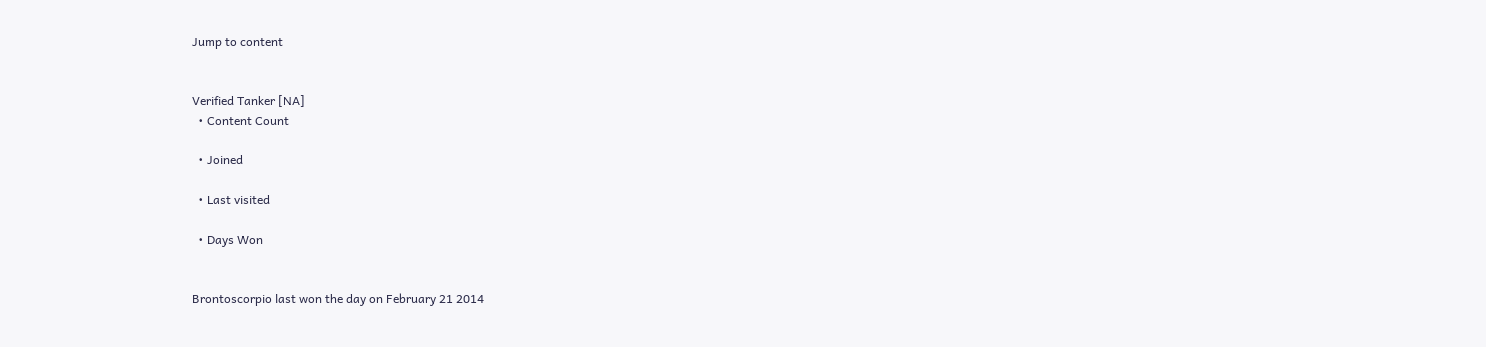Jump to content


Verified Tanker [NA]
  • Content Count

  • Joined

  • Last visited

  • Days Won


Brontoscorpio last won the day on February 21 2014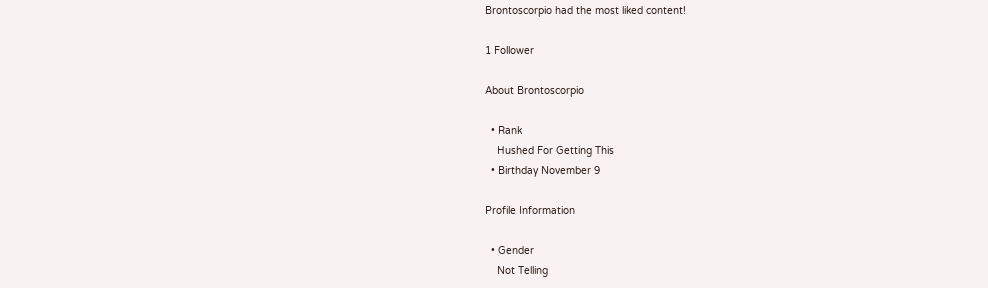Brontoscorpio had the most liked content!

1 Follower

About Brontoscorpio

  • Rank
    Hushed For Getting This
  • Birthday November 9

Profile Information

  • Gender
    Not Telling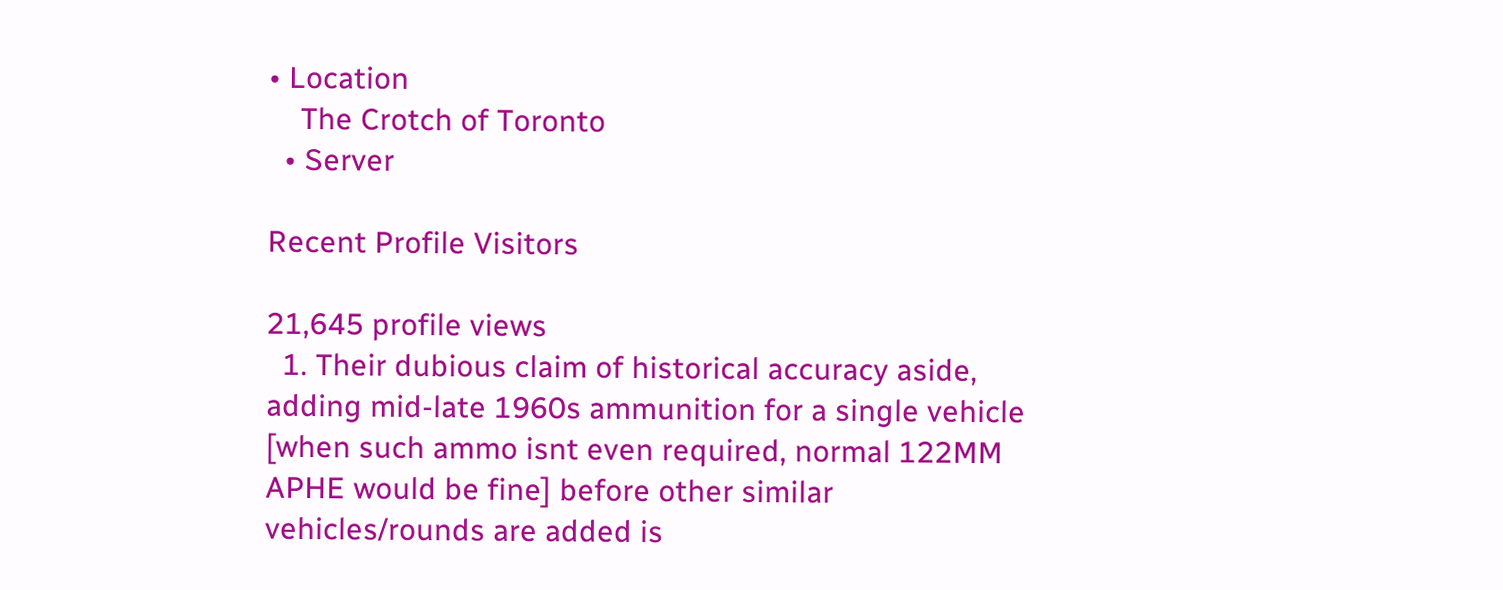• Location
    The Crotch of Toronto
  • Server

Recent Profile Visitors

21,645 profile views
  1. Their dubious claim of historical accuracy aside, adding mid-late 1960s ammunition for a single vehicle [when such ammo isnt even required, normal 122MM APHE would be fine] before other similar vehicles/rounds are added is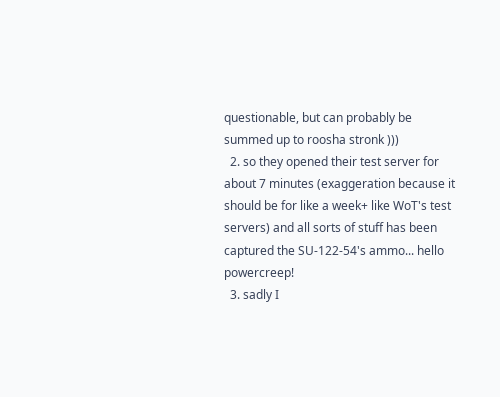questionable, but can probably be summed up to roosha stronk )))
  2. so they opened their test server for about 7 minutes (exaggeration because it should be for like a week+ like WoT's test servers) and all sorts of stuff has been captured the SU-122-54's ammo... hello powercreep!
  3. sadly I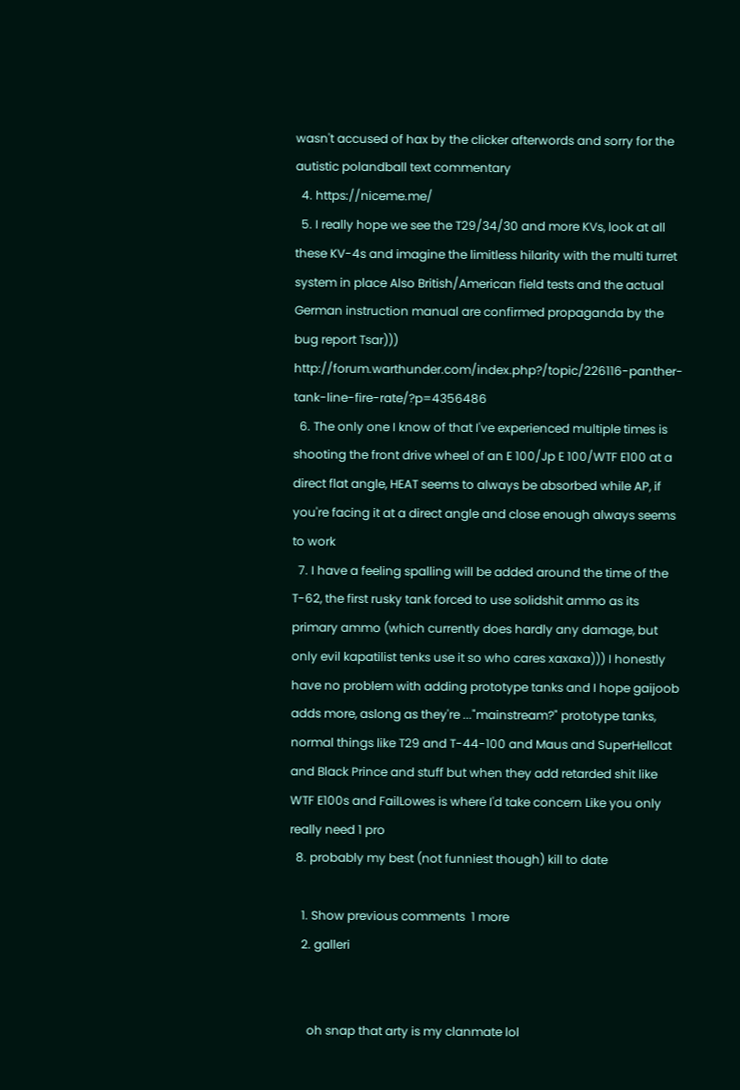wasn't accused of hax by the clicker afterwords and sorry for the autistic polandball text commentary
  4. https://niceme.me/
  5. I really hope we see the T29/34/30 and more KVs, look at all these KV-4s and imagine the limitless hilarity with the multi turret system in place Also British/American field tests and the actual German instruction manual are confirmed propaganda by the bug report Tsar))) http://forum.warthunder.com/index.php?/topic/226116-panther-tank-line-fire-rate/?p=4356486
  6. The only one I know of that I've experienced multiple times is shooting the front drive wheel of an E 100/Jp E 100/WTF E100 at a direct flat angle, HEAT seems to always be absorbed while AP, if you're facing it at a direct angle and close enough always seems to work
  7. I have a feeling spalling will be added around the time of the T-62, the first rusky tank forced to use solidshit ammo as its primary ammo (which currently does hardly any damage, but only evil kapatilist tenks use it so who cares xaxaxa))) I honestly have no problem with adding prototype tanks and I hope gaijoob adds more, aslong as they're ..."mainstream?" prototype tanks, normal things like T29 and T-44-100 and Maus and SuperHellcat and Black Prince and stuff but when they add retarded shit like WTF E100s and FailLowes is where I'd take concern Like you only really need 1 pro
  8. probably my best (not funniest though) kill to date

    1. Show previous comments  1 more
    2. galleri


      oh snap that arty is my clanmate lol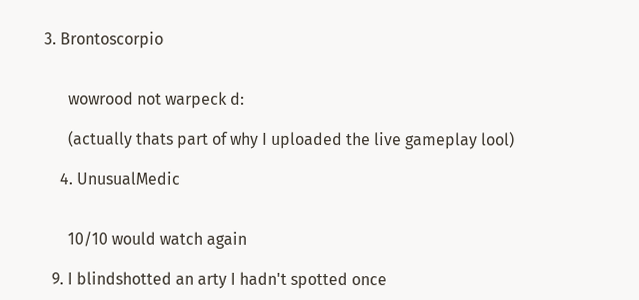3. Brontoscorpio


      wowrood not warpeck d:

      (actually thats part of why I uploaded the live gameplay lool)

    4. UnusualMedic


      10/10 would watch again

  9. I blindshotted an arty I hadn't spotted once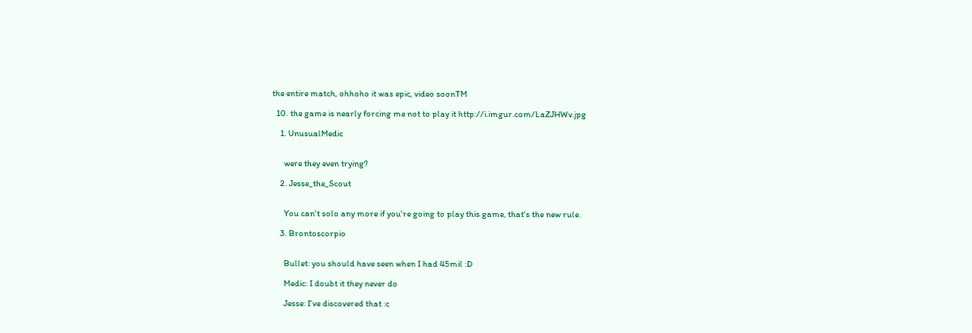the entire match, ohhoho it was epic, video soonTM

  10. the game is nearly forcing me not to play it http://i.imgur.com/LaZJHWv.jpg

    1. UnusualMedic


      were they even trying?

    2. Jesse_the_Scout


      You can't solo any more if you're going to play this game, that's the new rule.

    3. Brontoscorpio


      Bullet: you should have seen when I had 45mil :D

      Medic: I doubt it they never do

      Jesse: I've discovered that :c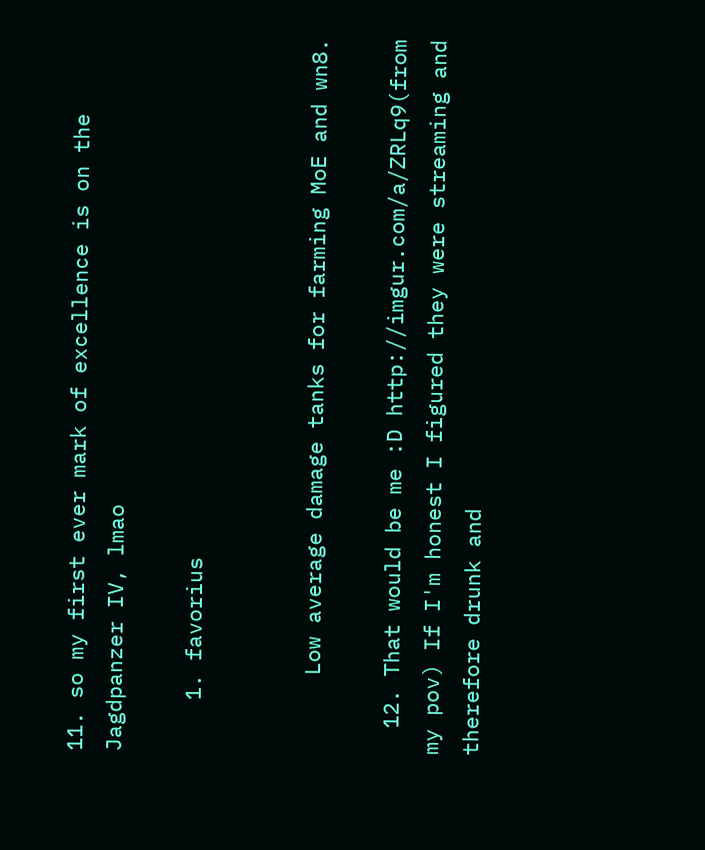11. so my first ever mark of excellence is on the Jagdpanzer IV, lmao

    1. favorius


      Low average damage tanks for farming MoE and wn8.

  12. That would be me :D http://imgur.com/a/ZRLq9(from my pov) If I'm honest I figured they were streaming and therefore drunk and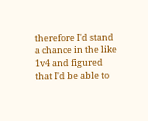therefore I'd stand a chance in the like 1v4 and figured that I'd be able to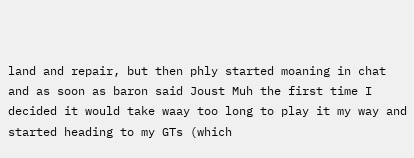land and repair, but then phly started moaning in chat and as soon as baron said Joust Muh the first time I decided it would take waay too long to play it my way and started heading to my GTs (which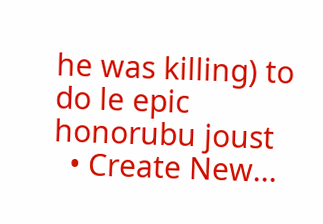he was killing) to do le epic honorubu joust
  • Create New...